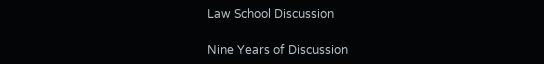Law School Discussion

Nine Years of Discussion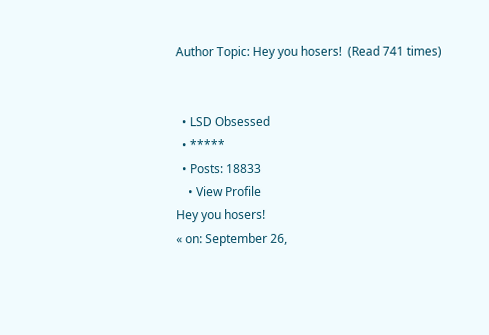Author Topic: Hey you hosers!  (Read 741 times)


  • LSD Obsessed
  • *****
  • Posts: 18833
    • View Profile
Hey you hosers!
« on: September 26,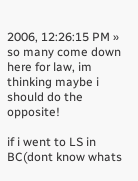2006, 12:26:15 PM »
so many come down here for law, im thinking maybe i should do the opposite!

if i went to LS in BC(dont know whats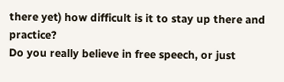there yet) how difficult is it to stay up there and practice?
Do you really believe in free speech, or just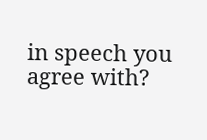in speech you agree with?